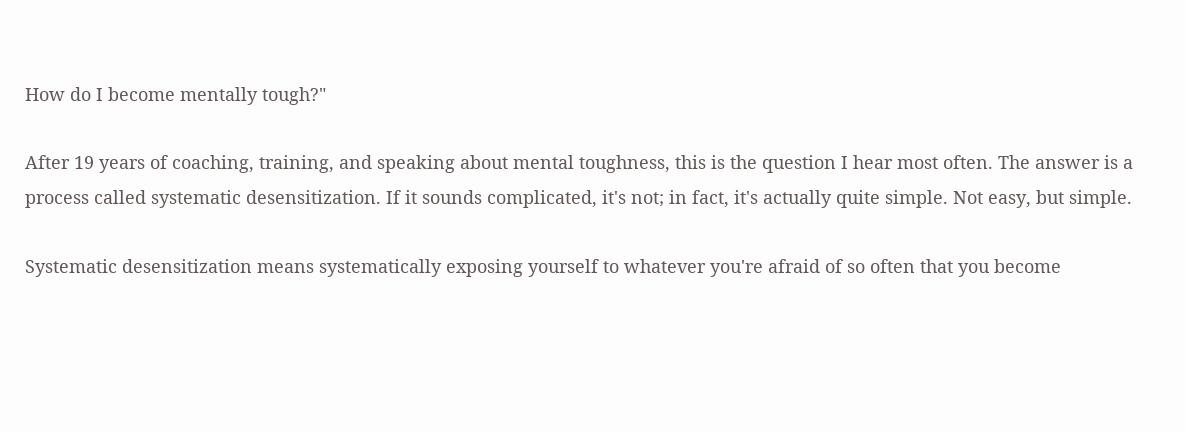How do I become mentally tough?"

After 19 years of coaching, training, and speaking about mental toughness, this is the question I hear most often. The answer is a process called systematic desensitization. If it sounds complicated, it's not; in fact, it's actually quite simple. Not easy, but simple.

Systematic desensitization means systematically exposing yourself to whatever you're afraid of so often that you become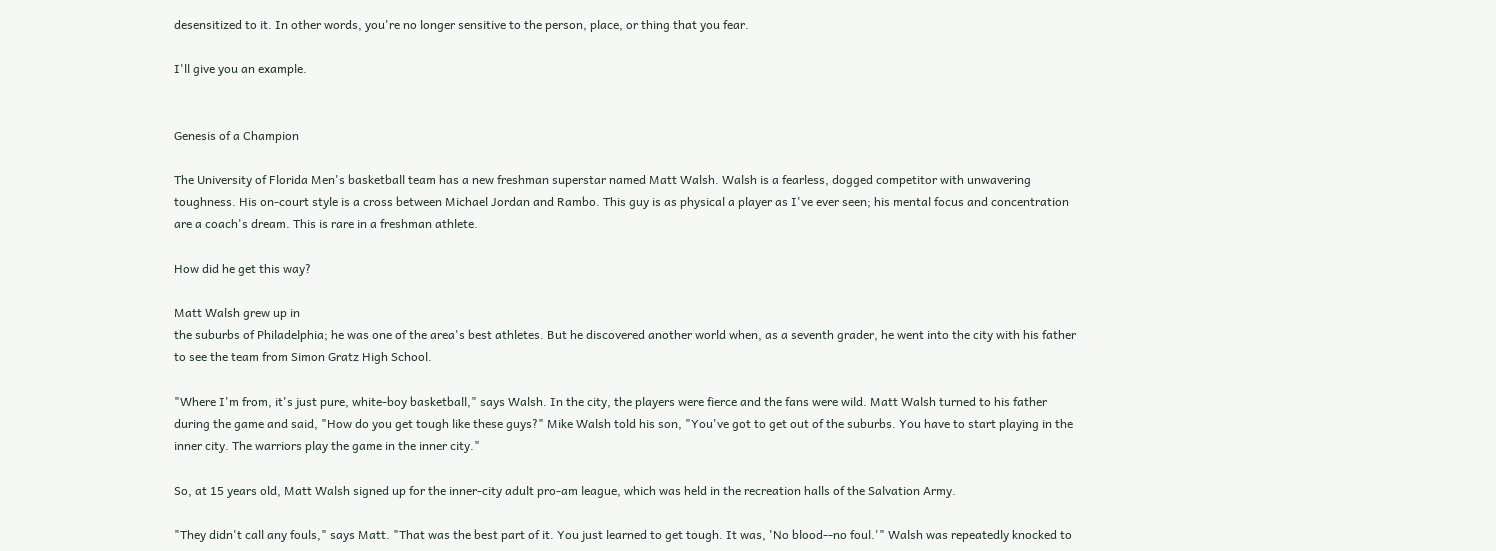desensitized to it. In other words, you're no longer sensitive to the person, place, or thing that you fear.

I'll give you an example.


Genesis of a Champion

The University of Florida Men's basketball team has a new freshman superstar named Matt Walsh. Walsh is a fearless, dogged competitor with unwavering toughness. His on-court style is a cross between Michael Jordan and Rambo. This guy is as physical a player as I've ever seen; his mental focus and concentration are a coach's dream. This is rare in a freshman athlete.

How did he get this way?

Matt Walsh grew up in
the suburbs of Philadelphia; he was one of the area's best athletes. But he discovered another world when, as a seventh grader, he went into the city with his father to see the team from Simon Gratz High School.

"Where I'm from, it's just pure, white-boy basketball," says Walsh. In the city, the players were fierce and the fans were wild. Matt Walsh turned to his father during the game and said, "How do you get tough like these guys?" Mike Walsh told his son, "You've got to get out of the suburbs. You have to start playing in the inner city. The warriors play the game in the inner city."

So, at 15 years old, Matt Walsh signed up for the inner-city adult pro-am league, which was held in the recreation halls of the Salvation Army.

"They didn't call any fouls," says Matt. "That was the best part of it. You just learned to get tough. It was, 'No blood--no foul.'" Walsh was repeatedly knocked to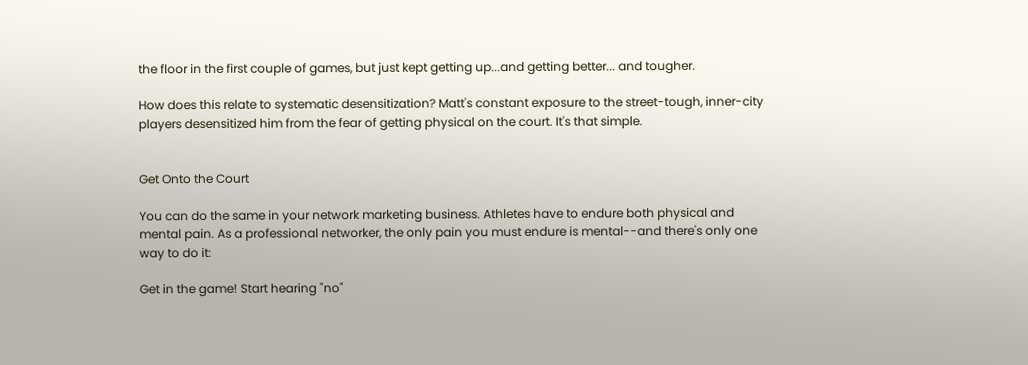the floor in the first couple of games, but just kept getting up...and getting better... and tougher.

How does this relate to systematic desensitization? Matt's constant exposure to the street-tough, inner-city players desensitized him from the fear of getting physical on the court. It's that simple.


Get Onto the Court

You can do the same in your network marketing business. Athletes have to endure both physical and mental pain. As a professional networker, the only pain you must endure is mental--and there's only one way to do it:

Get in the game! Start hearing "no"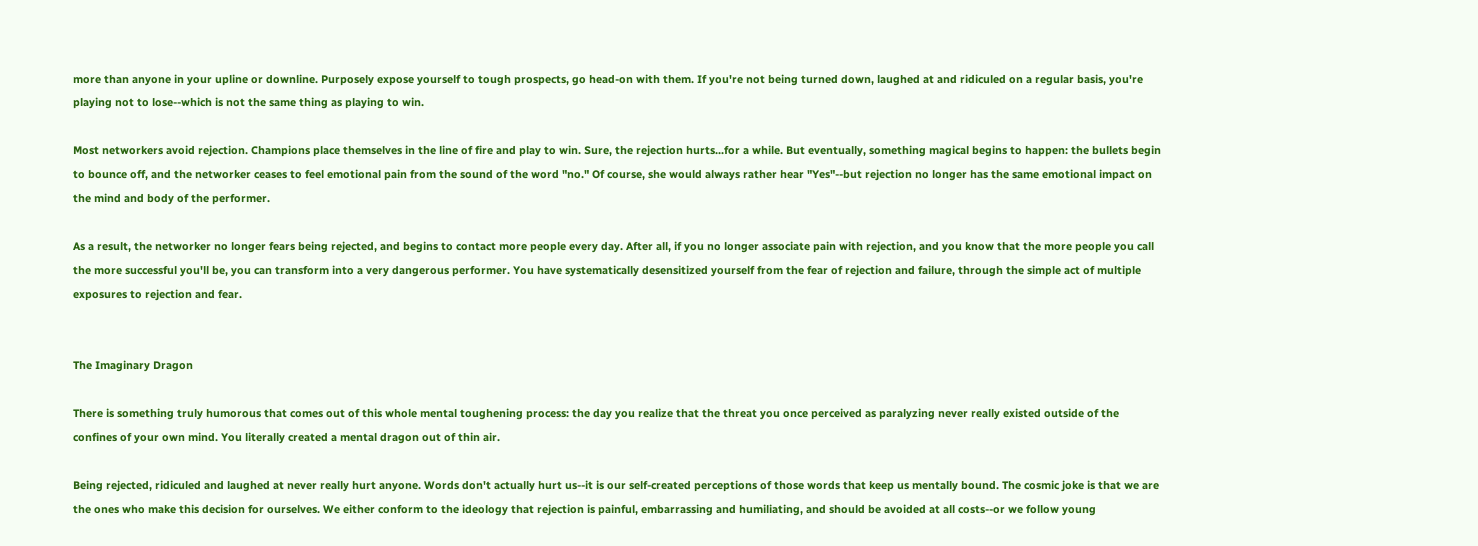more than anyone in your upline or downline. Purposely expose yourself to tough prospects, go head-on with them. If you're not being turned down, laughed at and ridiculed on a regular basis, you're playing not to lose--which is not the same thing as playing to win.

Most networkers avoid rejection. Champions place themselves in the line of fire and play to win. Sure, the rejection hurts...for a while. But eventually, something magical begins to happen: the bullets begin to bounce off, and the networker ceases to feel emotional pain from the sound of the word "no." Of course, she would always rather hear "Yes"--but rejection no longer has the same emotional impact on the mind and body of the performer.

As a result, the networker no longer fears being rejected, and begins to contact more people every day. After all, if you no longer associate pain with rejection, and you know that the more people you call the more successful you'll be, you can transform into a very dangerous performer. You have systematically desensitized yourself from the fear of rejection and failure, through the simple act of multiple exposures to rejection and fear.


The Imaginary Dragon

There is something truly humorous that comes out of this whole mental toughening process: the day you realize that the threat you once perceived as paralyzing never really existed outside of the confines of your own mind. You literally created a mental dragon out of thin air.

Being rejected, ridiculed and laughed at never really hurt anyone. Words don't actually hurt us--it is our self-created perceptions of those words that keep us mentally bound. The cosmic joke is that we are the ones who make this decision for ourselves. We either conform to the ideology that rejection is painful, embarrassing and humiliating, and should be avoided at all costs--or we follow young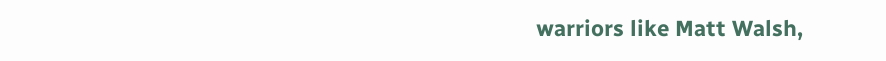warriors like Matt Walsh,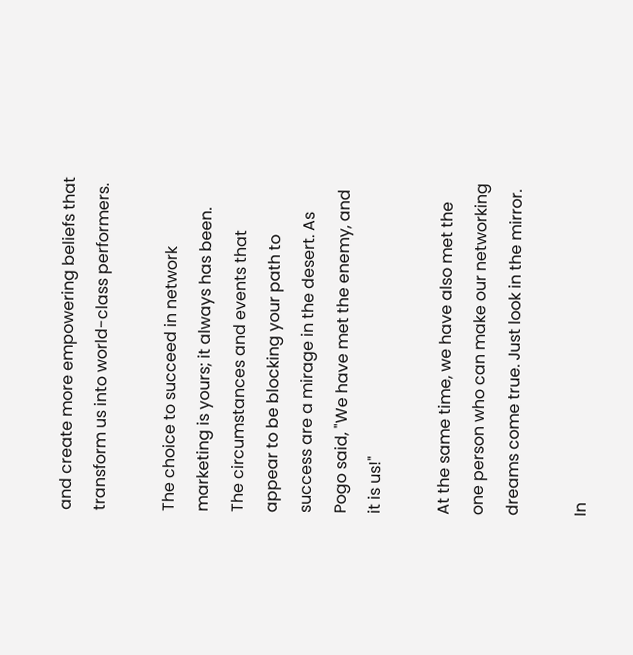and create more empowering beliefs that transform us into world-class performers.

The choice to succeed in network marketing is yours; it always has been. The circumstances and events that appear to be blocking your path to success are a mirage in the desert. As Pogo said, "We have met the enemy, and it is us!"

At the same time, we have also met the one person who can make our networking dreams come true. Just look in the mirror.

In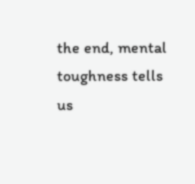the end, mental toughness tells us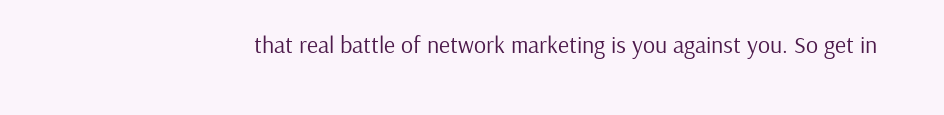that real battle of network marketing is you against you. So get in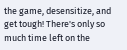the game, desensitize, and get tough! There's only so much time left on the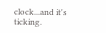clock...and it's ticking.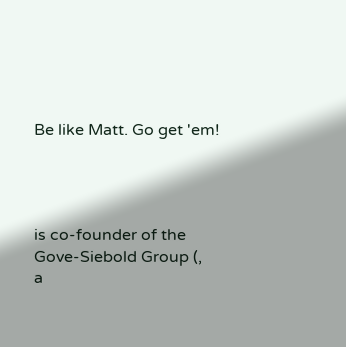Be like Matt. Go get 'em!




is co-founder of the Gove-Siebold Group (,
a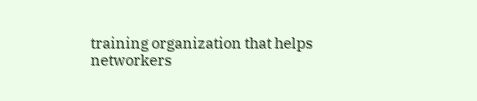training organization that helps
networkers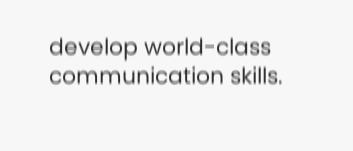develop world-class
communication skills.